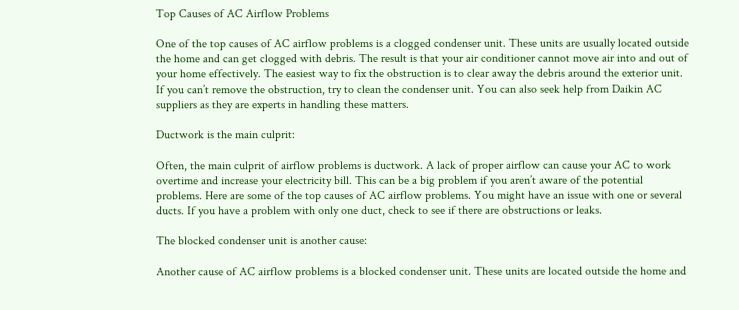Top Causes of AC Airflow Problems

One of the top causes of AC airflow problems is a clogged condenser unit. These units are usually located outside the home and can get clogged with debris. The result is that your air conditioner cannot move air into and out of your home effectively. The easiest way to fix the obstruction is to clear away the debris around the exterior unit. If you can’t remove the obstruction, try to clean the condenser unit. You can also seek help from Daikin AC suppliers as they are experts in handling these matters.

Ductwork is the main culprit:

Often, the main culprit of airflow problems is ductwork. A lack of proper airflow can cause your AC to work overtime and increase your electricity bill. This can be a big problem if you aren’t aware of the potential problems. Here are some of the top causes of AC airflow problems. You might have an issue with one or several ducts. If you have a problem with only one duct, check to see if there are obstructions or leaks.

The blocked condenser unit is another cause:

Another cause of AC airflow problems is a blocked condenser unit. These units are located outside the home and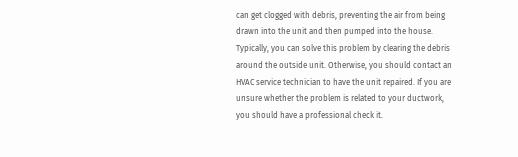can get clogged with debris, preventing the air from being drawn into the unit and then pumped into the house. Typically, you can solve this problem by clearing the debris around the outside unit. Otherwise, you should contact an HVAC service technician to have the unit repaired. If you are unsure whether the problem is related to your ductwork, you should have a professional check it.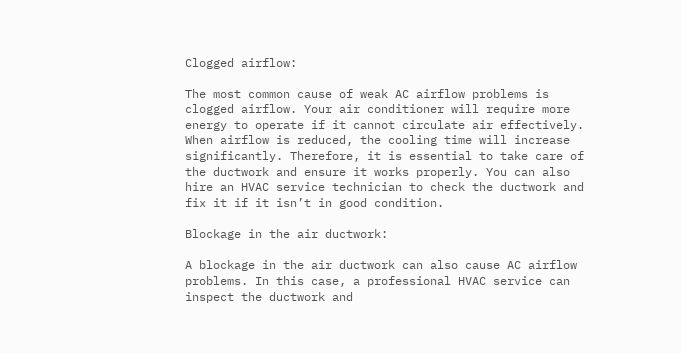Clogged airflow:

The most common cause of weak AC airflow problems is clogged airflow. Your air conditioner will require more energy to operate if it cannot circulate air effectively. When airflow is reduced, the cooling time will increase significantly. Therefore, it is essential to take care of the ductwork and ensure it works properly. You can also hire an HVAC service technician to check the ductwork and fix it if it isn’t in good condition.

Blockage in the air ductwork:

A blockage in the air ductwork can also cause AC airflow problems. In this case, a professional HVAC service can inspect the ductwork and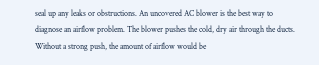seal up any leaks or obstructions. An uncovered AC blower is the best way to diagnose an airflow problem. The blower pushes the cold, dry air through the ducts. Without a strong push, the amount of airflow would be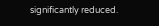significantly reduced.